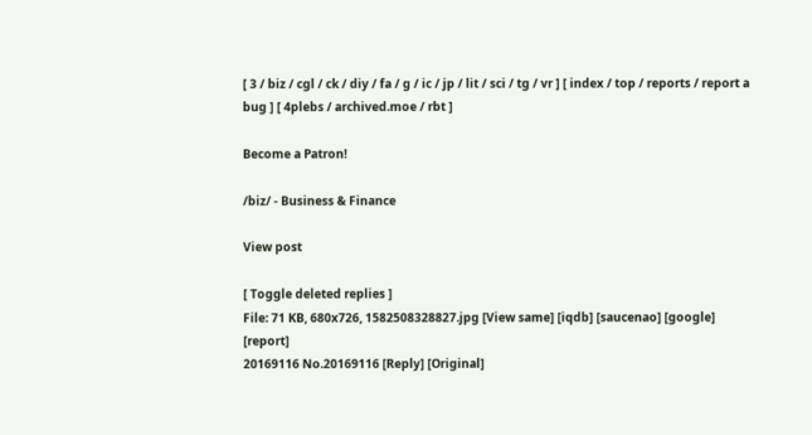[ 3 / biz / cgl / ck / diy / fa / g / ic / jp / lit / sci / tg / vr ] [ index / top / reports / report a bug ] [ 4plebs / archived.moe / rbt ]

Become a Patron!

/biz/ - Business & Finance

View post

[ Toggle deleted replies ]
File: 71 KB, 680x726, 1582508328827.jpg [View same] [iqdb] [saucenao] [google] [report]
20169116 No.20169116 [Reply] [Original]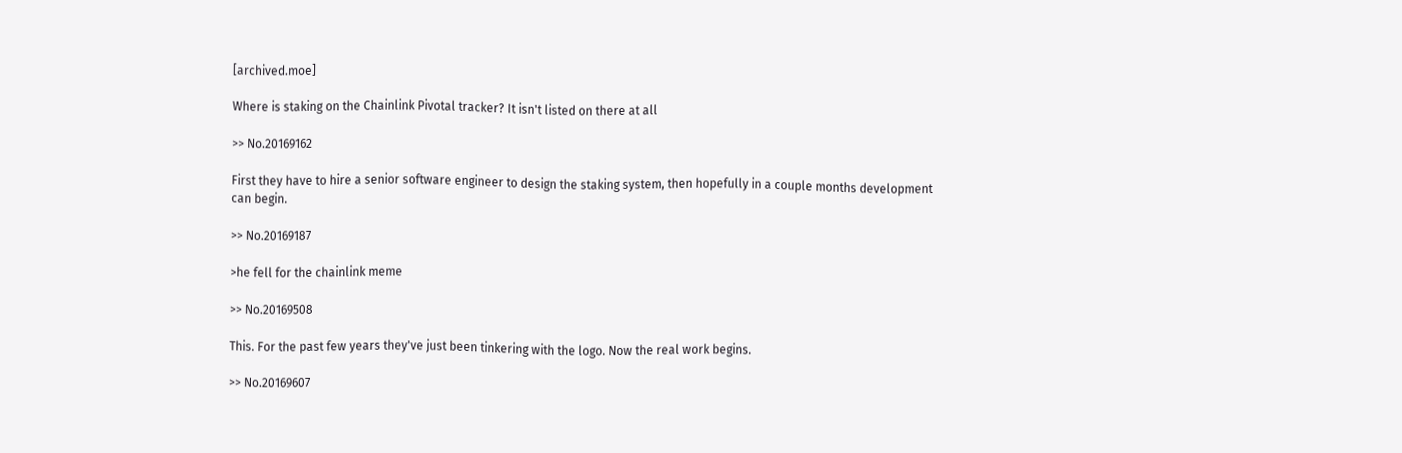[archived.moe]

Where is staking on the Chainlink Pivotal tracker? It isn't listed on there at all

>> No.20169162

First they have to hire a senior software engineer to design the staking system, then hopefully in a couple months development can begin.

>> No.20169187

>he fell for the chainlink meme

>> No.20169508

This. For the past few years they've just been tinkering with the logo. Now the real work begins.

>> No.20169607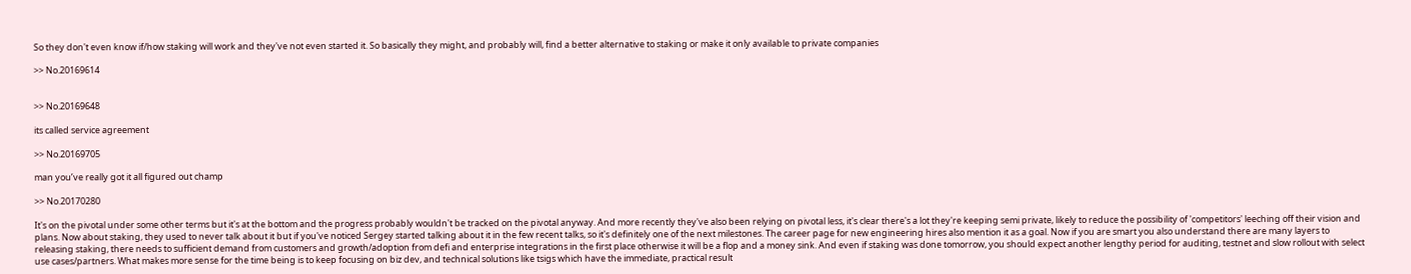So they don't even know if/how staking will work and they've not even started it. So basically they might, and probably will, find a better alternative to staking or make it only available to private companies

>> No.20169614


>> No.20169648

its called service agreement

>> No.20169705

man you’ve really got it all figured out champ

>> No.20170280

It's on the pivotal under some other terms but it's at the bottom and the progress probably wouldn't be tracked on the pivotal anyway. And more recently they've also been relying on pivotal less, it's clear there's a lot they're keeping semi private, likely to reduce the possibility of 'competitors' leeching off their vision and plans. Now about staking, they used to never talk about it but if you've noticed Sergey started talking about it in the few recent talks, so it's definitely one of the next milestones. The career page for new engineering hires also mention it as a goal. Now if you are smart you also understand there are many layers to releasing staking, there needs to sufficient demand from customers and growth/adoption from defi and enterprise integrations in the first place otherwise it will be a flop and a money sink. And even if staking was done tomorrow, you should expect another lengthy period for auditing, testnet and slow rollout with select use cases/partners. What makes more sense for the time being is to keep focusing on biz dev, and technical solutions like tsigs which have the immediate, practical result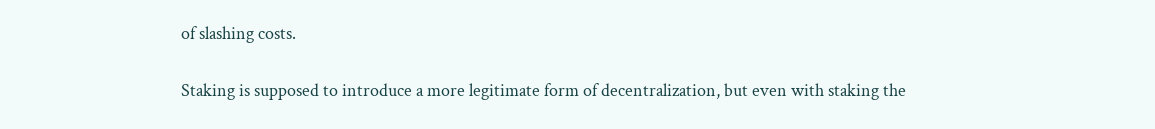of slashing costs.

Staking is supposed to introduce a more legitimate form of decentralization, but even with staking the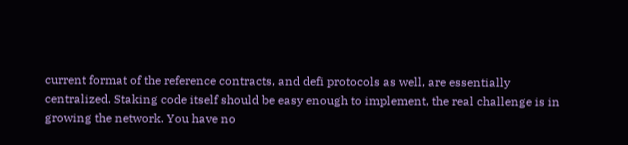current format of the reference contracts, and defi protocols as well, are essentially centralized. Staking code itself should be easy enough to implement, the real challenge is in growing the network. You have no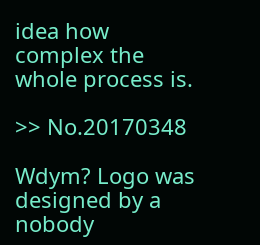idea how complex the whole process is.

>> No.20170348

Wdym? Logo was designed by a nobody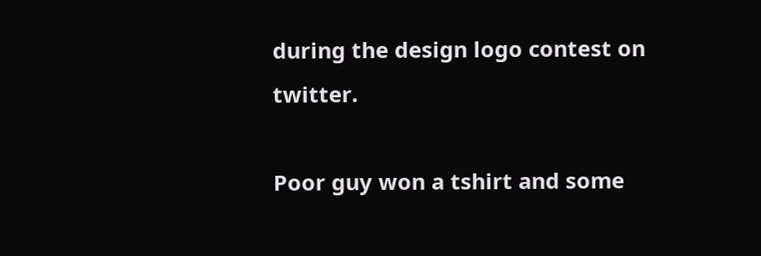during the design logo contest on twitter.

Poor guy won a tshirt and some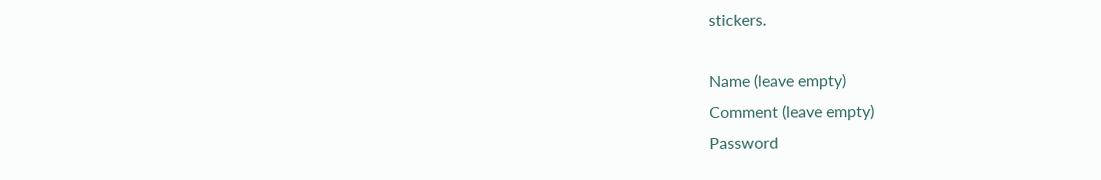stickers.

Name (leave empty)
Comment (leave empty)
Password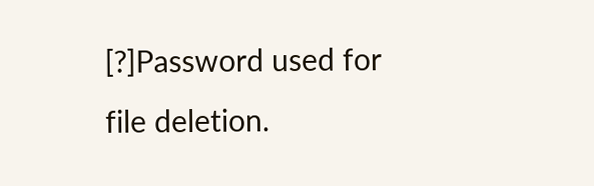[?]Password used for file deletion.